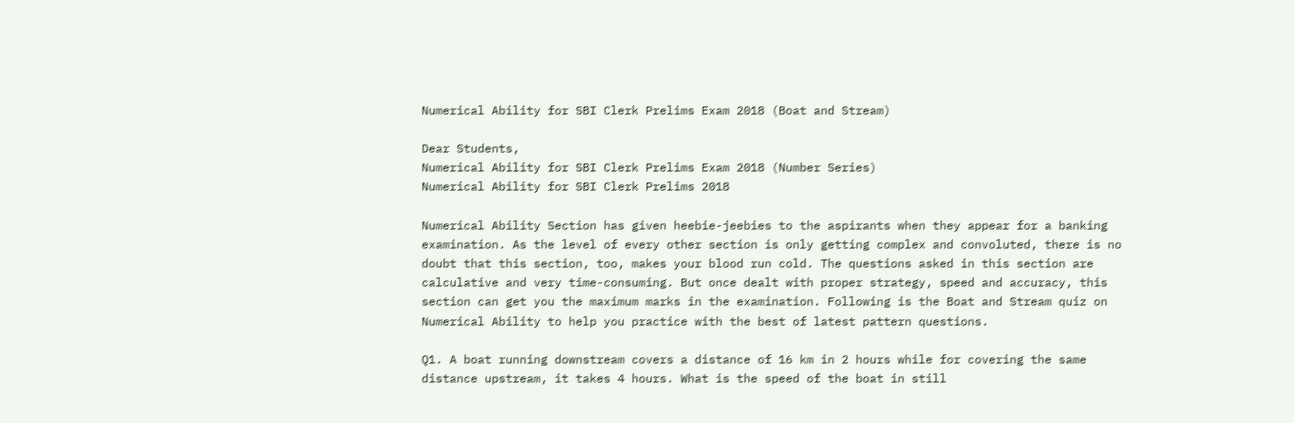Numerical Ability for SBI Clerk Prelims Exam 2018 (Boat and Stream)

Dear Students,
Numerical Ability for SBI Clerk Prelims Exam 2018 (Number Series)
Numerical Ability for SBI Clerk Prelims 2018

Numerical Ability Section has given heebie-jeebies to the aspirants when they appear for a banking examination. As the level of every other section is only getting complex and convoluted, there is no doubt that this section, too, makes your blood run cold. The questions asked in this section are calculative and very time-consuming. But once dealt with proper strategy, speed and accuracy, this section can get you the maximum marks in the examination. Following is the Boat and Stream quiz on Numerical Ability to help you practice with the best of latest pattern questions.

Q1. A boat running downstream covers a distance of 16 km in 2 hours while for covering the same distance upstream, it takes 4 hours. What is the speed of the boat in still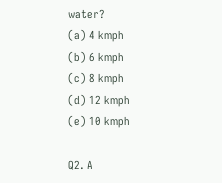water?
(a) 4 kmph
(b) 6 kmph
(c) 8 kmph
(d) 12 kmph
(e) 10 kmph

Q2. A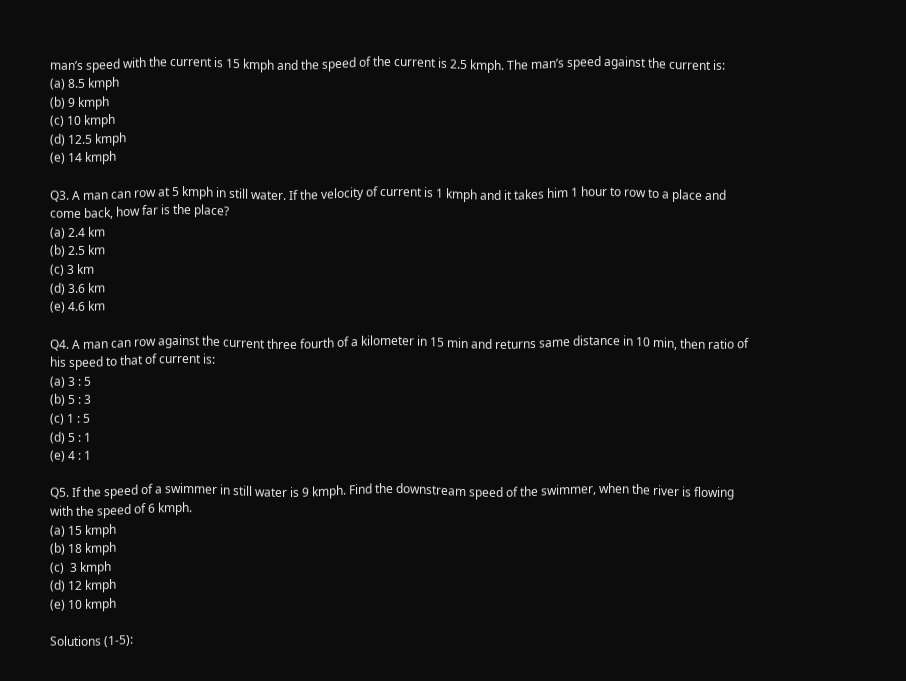man’s speed with the current is 15 kmph and the speed of the current is 2.5 kmph. The man’s speed against the current is:
(a) 8.5 kmph
(b) 9 kmph
(c) 10 kmph
(d) 12.5 kmph
(e) 14 kmph

Q3. A man can row at 5 kmph in still water. If the velocity of current is 1 kmph and it takes him 1 hour to row to a place and come back, how far is the place?
(a) 2.4 km
(b) 2.5 km
(c) 3 km
(d) 3.6 km
(e) 4.6 km

Q4. A man can row against the current three fourth of a kilometer in 15 min and returns same distance in 10 min, then ratio of his speed to that of current is:
(a) 3 : 5
(b) 5 : 3
(c) 1 : 5
(d) 5 : 1
(e) 4 : 1

Q5. If the speed of a swimmer in still water is 9 kmph. Find the downstream speed of the swimmer, when the river is flowing with the speed of 6 kmph.
(a) 15 kmph
(b) 18 kmph
(c)  3 kmph
(d) 12 kmph
(e) 10 kmph

Solutions (1-5):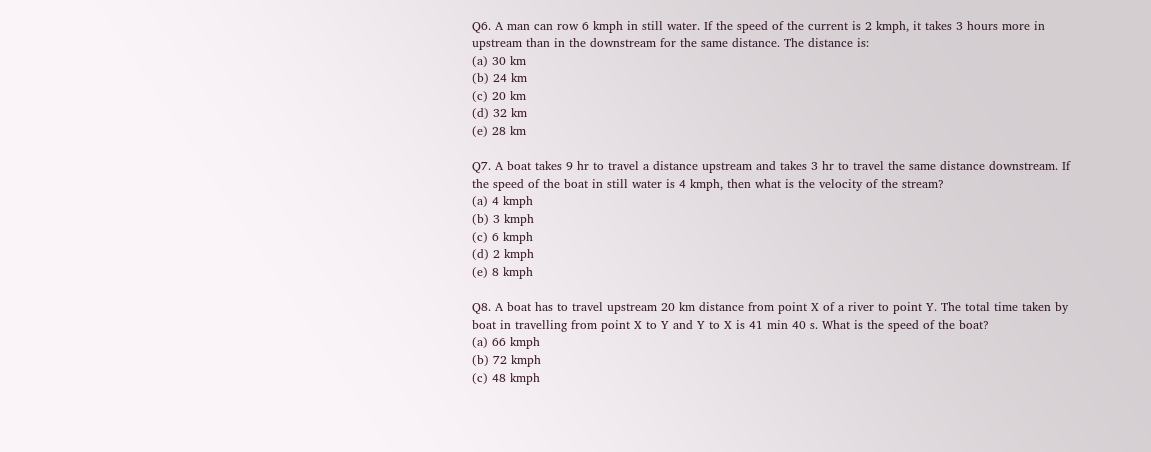Q6. A man can row 6 kmph in still water. If the speed of the current is 2 kmph, it takes 3 hours more in upstream than in the downstream for the same distance. The distance is:
(a) 30 km
(b) 24 km
(c) 20 km
(d) 32 km
(e) 28 km

Q7. A boat takes 9 hr to travel a distance upstream and takes 3 hr to travel the same distance downstream. If the speed of the boat in still water is 4 kmph, then what is the velocity of the stream?
(a) 4 kmph
(b) 3 kmph
(c) 6 kmph
(d) 2 kmph
(e) 8 kmph

Q8. A boat has to travel upstream 20 km distance from point X of a river to point Y. The total time taken by boat in travelling from point X to Y and Y to X is 41 min 40 s. What is the speed of the boat?
(a) 66 kmph
(b) 72 kmph
(c) 48 kmph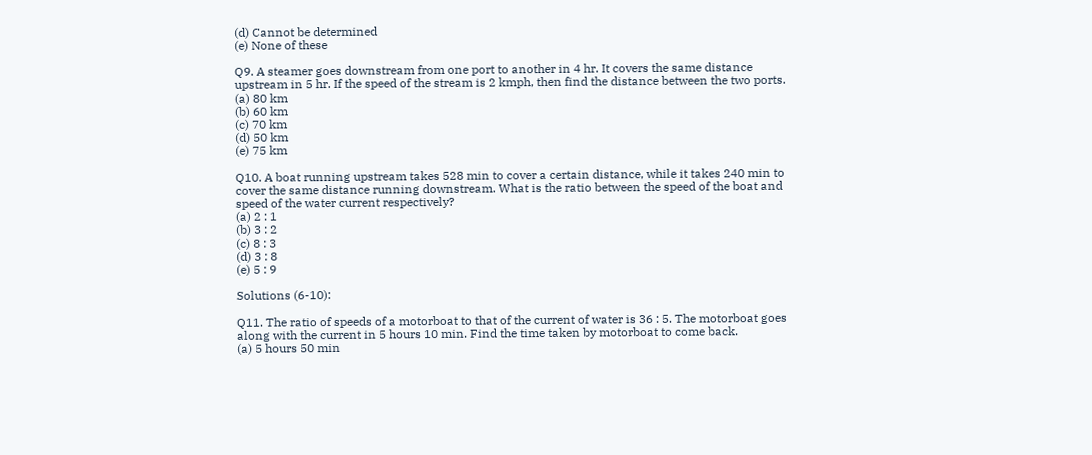(d) Cannot be determined
(e) None of these

Q9. A steamer goes downstream from one port to another in 4 hr. It covers the same distance upstream in 5 hr. If the speed of the stream is 2 kmph, then find the distance between the two ports.
(a) 80 km
(b) 60 km
(c) 70 km
(d) 50 km
(e) 75 km

Q10. A boat running upstream takes 528 min to cover a certain distance, while it takes 240 min to cover the same distance running downstream. What is the ratio between the speed of the boat and speed of the water current respectively?
(a) 2 : 1
(b) 3 : 2
(c) 8 : 3
(d) 3 : 8
(e) 5 : 9

Solutions (6-10):

Q11. The ratio of speeds of a motorboat to that of the current of water is 36 : 5. The motorboat goes along with the current in 5 hours 10 min. Find the time taken by motorboat to come back.
(a) 5 hours 50 min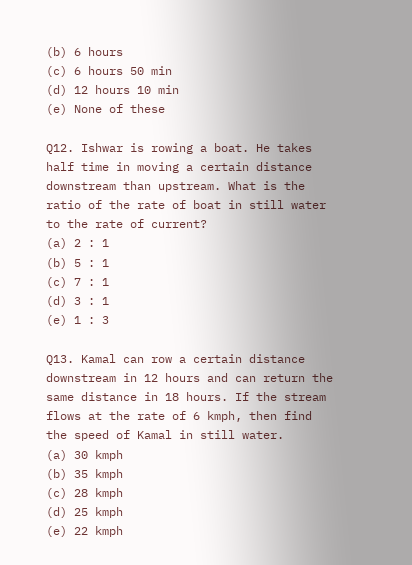(b) 6 hours
(c) 6 hours 50 min
(d) 12 hours 10 min
(e) None of these

Q12. Ishwar is rowing a boat. He takes half time in moving a certain distance downstream than upstream. What is the ratio of the rate of boat in still water to the rate of current?
(a) 2 : 1
(b) 5 : 1
(c) 7 : 1
(d) 3 : 1
(e) 1 : 3

Q13. Kamal can row a certain distance downstream in 12 hours and can return the same distance in 18 hours. If the stream flows at the rate of 6 kmph, then find the speed of Kamal in still water.
(a) 30 kmph
(b) 35 kmph
(c) 28 kmph
(d) 25 kmph
(e) 22 kmph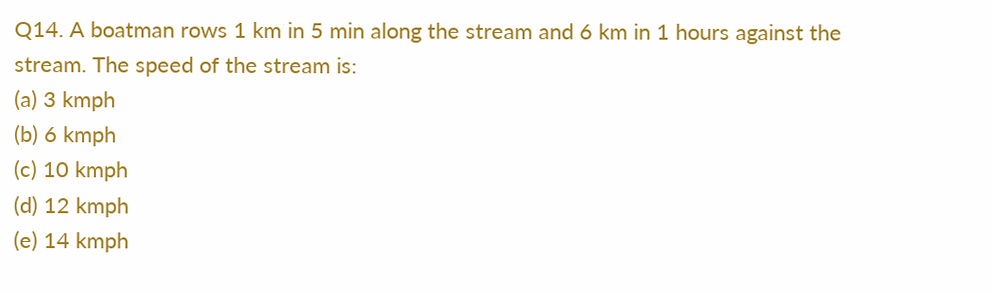Q14. A boatman rows 1 km in 5 min along the stream and 6 km in 1 hours against the stream. The speed of the stream is:
(a) 3 kmph
(b) 6 kmph
(c) 10 kmph
(d) 12 kmph
(e) 14 kmph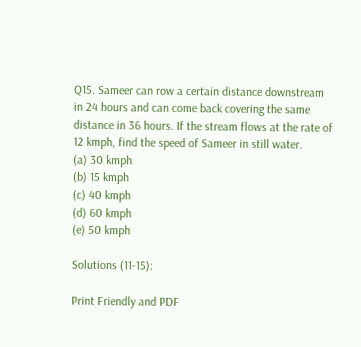Q15. Sameer can row a certain distance downstream in 24 hours and can come back covering the same distance in 36 hours. If the stream flows at the rate of 12 kmph, find the speed of Sameer in still water.
(a) 30 kmph
(b) 15 kmph
(c) 40 kmph
(d) 60 kmph
(e) 50 kmph

Solutions (11-15):

Print Friendly and PDF